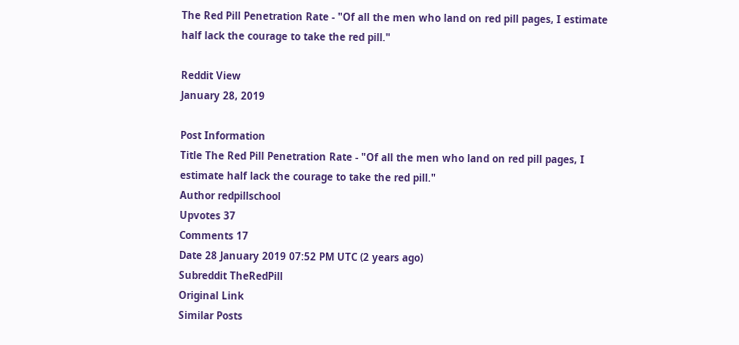The Red Pill Penetration Rate - "Of all the men who land on red pill pages, I estimate half lack the courage to take the red pill."

Reddit View
January 28, 2019

Post Information
Title The Red Pill Penetration Rate - "Of all the men who land on red pill pages, I estimate half lack the courage to take the red pill."
Author redpillschool
Upvotes 37
Comments 17
Date 28 January 2019 07:52 PM UTC (2 years ago)
Subreddit TheRedPill
Original Link
Similar Posts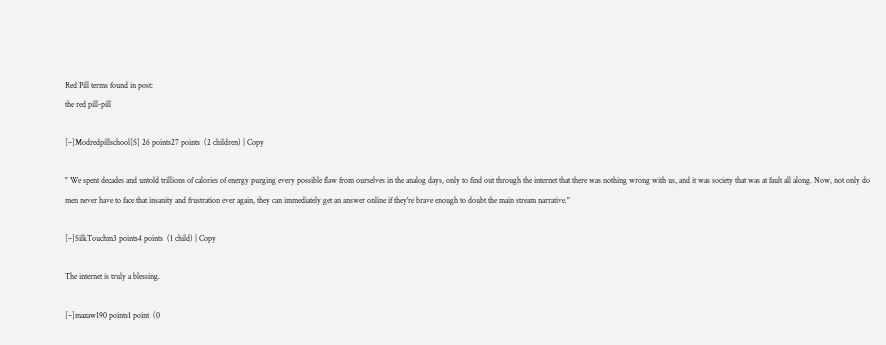Red Pill terms found in post:
the red pill-pill

[–]Modredpillschool[S] 26 points27 points  (2 children) | Copy

" We spent decades and untold trillions of calories of energy purging every possible flaw from ourselves in the analog days, only to find out through the internet that there was nothing wrong with us, and it was society that was at fault all along. Now, not only do men never have to face that insanity and frustration ever again, they can immediately get an answer online if they're brave enough to doubt the main stream narrative."

[–]SilkTouchm3 points4 points  (1 child) | Copy

The internet is truly a blessing.

[–]mazaw190 points1 point  (0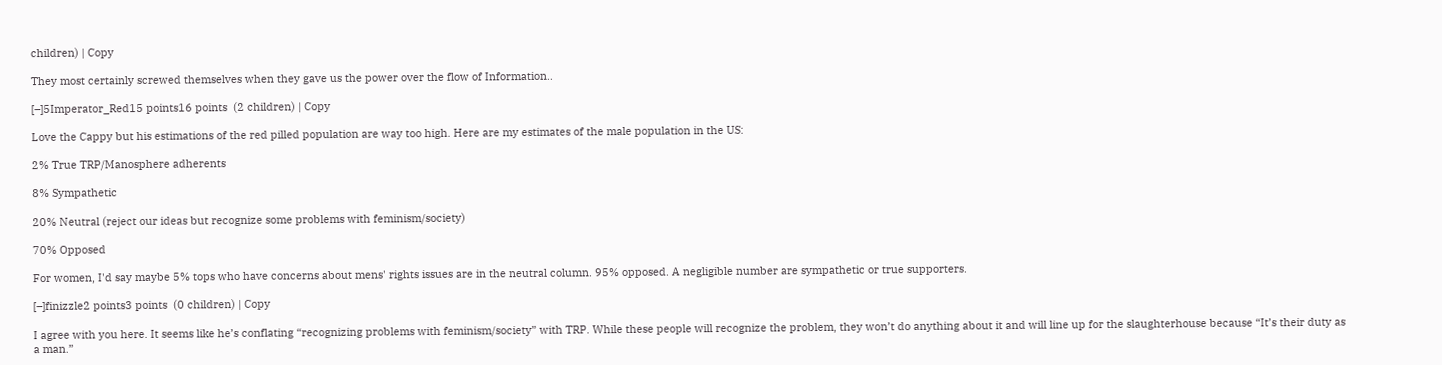children) | Copy

They most certainly screwed themselves when they gave us the power over the flow of Information..

[–]5Imperator_Red15 points16 points  (2 children) | Copy

Love the Cappy but his estimations of the red pilled population are way too high. Here are my estimates of the male population in the US:

2% True TRP/Manosphere adherents

8% Sympathetic

20% Neutral (reject our ideas but recognize some problems with feminism/society)

70% Opposed

For women, I'd say maybe 5% tops who have concerns about mens' rights issues are in the neutral column. 95% opposed. A negligible number are sympathetic or true supporters.

[–]finizzle2 points3 points  (0 children) | Copy

I agree with you here. It seems like he’s conflating “recognizing problems with feminism/society” with TRP. While these people will recognize the problem, they won’t do anything about it and will line up for the slaughterhouse because “It’s their duty as a man.”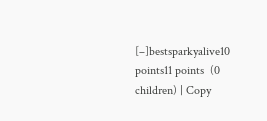[–]bestsparkyalive10 points11 points  (0 children) | Copy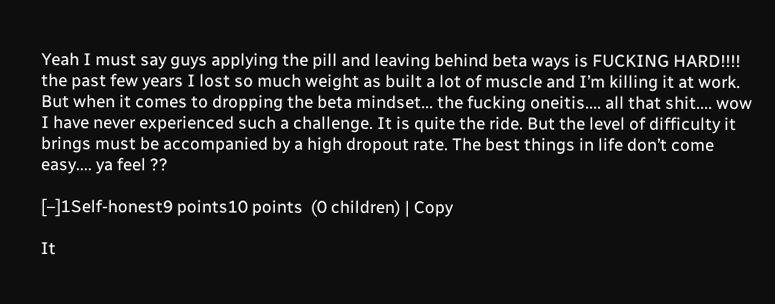Yeah I must say guys applying the pill and leaving behind beta ways is FUCKING HARD!!!! the past few years I lost so much weight as built a lot of muscle and I’m killing it at work. But when it comes to dropping the beta mindset... the fucking oneitis.... all that shit.... wow I have never experienced such a challenge. It is quite the ride. But the level of difficulty it brings must be accompanied by a high dropout rate. The best things in life don’t come easy.... ya feel ??

[–]1Self-honest9 points10 points  (0 children) | Copy

It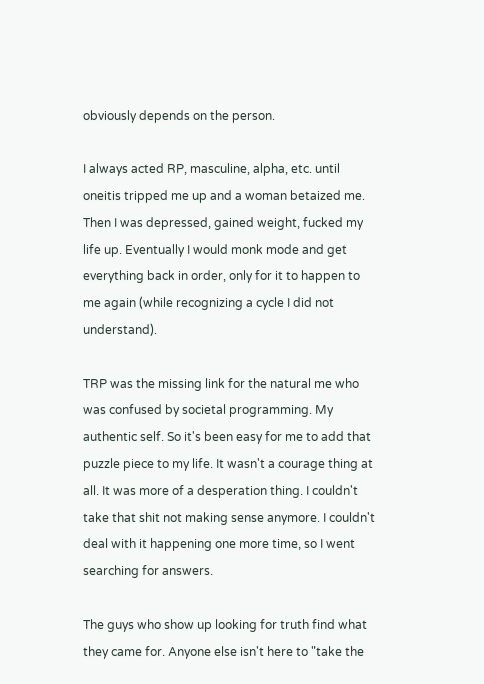obviously depends on the person.

I always acted RP, masculine, alpha, etc. until oneitis tripped me up and a woman betaized me. Then I was depressed, gained weight, fucked my life up. Eventually I would monk mode and get everything back in order, only for it to happen to me again (while recognizing a cycle I did not understand).

TRP was the missing link for the natural me who was confused by societal programming. My authentic self. So it's been easy for me to add that puzzle piece to my life. It wasn't a courage thing at all. It was more of a desperation thing. I couldn't take that shit not making sense anymore. I couldn't deal with it happening one more time, so I went searching for answers.

The guys who show up looking for truth find what they came for. Anyone else isn't here to "take the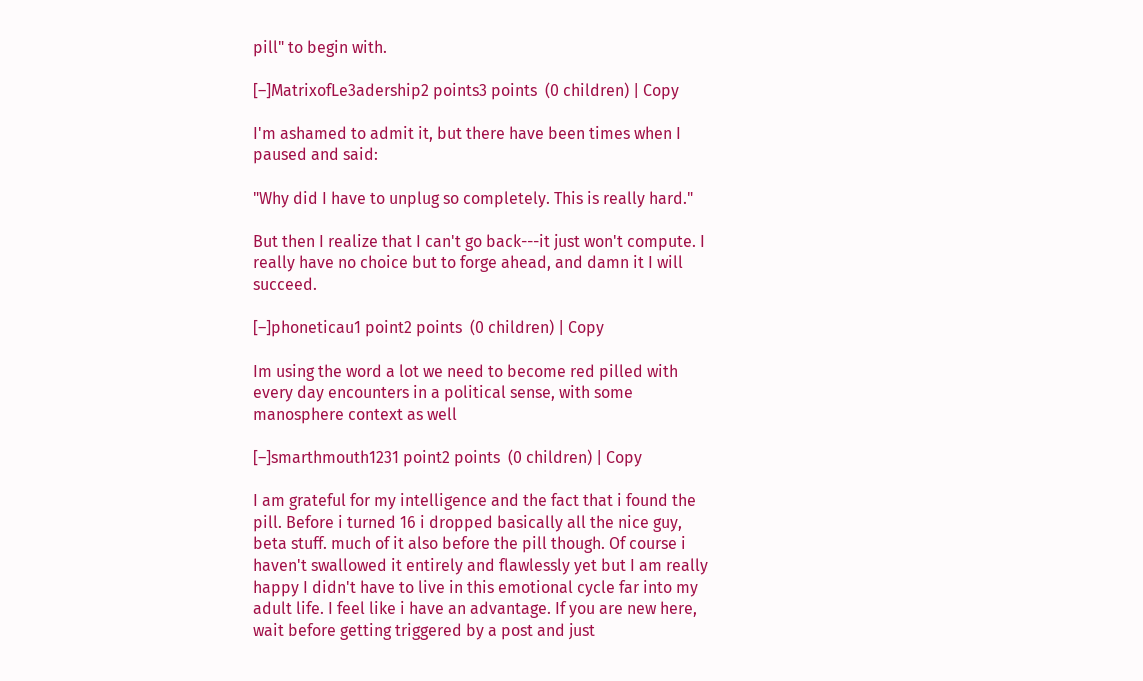pill" to begin with.

[–]MatrixofLe3adership2 points3 points  (0 children) | Copy

I'm ashamed to admit it, but there have been times when I paused and said:

"Why did I have to unplug so completely. This is really hard."

But then I realize that I can't go back---it just won't compute. I really have no choice but to forge ahead, and damn it I will succeed.

[–]phoneticau1 point2 points  (0 children) | Copy

Im using the word a lot we need to become red pilled with every day encounters in a political sense, with some manosphere context as well

[–]smarthmouth1231 point2 points  (0 children) | Copy

I am grateful for my intelligence and the fact that i found the pill. Before i turned 16 i dropped basically all the nice guy, beta stuff. much of it also before the pill though. Of course i haven't swallowed it entirely and flawlessly yet but I am really happy I didn't have to live in this emotional cycle far into my adult life. I feel like i have an advantage. If you are new here, wait before getting triggered by a post and just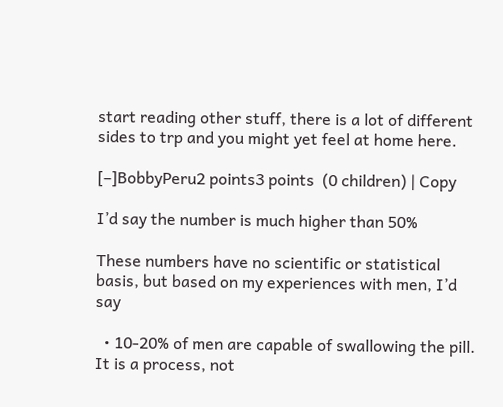start reading other stuff, there is a lot of different sides to trp and you might yet feel at home here.

[–]BobbyPeru2 points3 points  (0 children) | Copy

I’d say the number is much higher than 50%

These numbers have no scientific or statistical basis, but based on my experiences with men, I’d say

  • 10-20% of men are capable of swallowing the pill. It is a process, not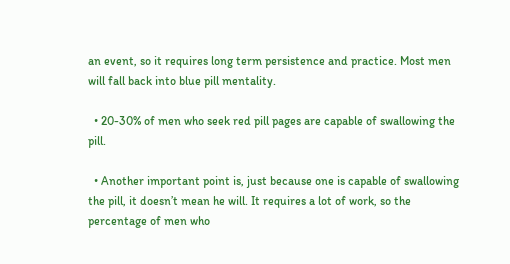an event, so it requires long term persistence and practice. Most men will fall back into blue pill mentality.

  • 20-30% of men who seek red pill pages are capable of swallowing the pill.

  • Another important point is, just because one is capable of swallowing the pill, it doesn’t mean he will. It requires a lot of work, so the percentage of men who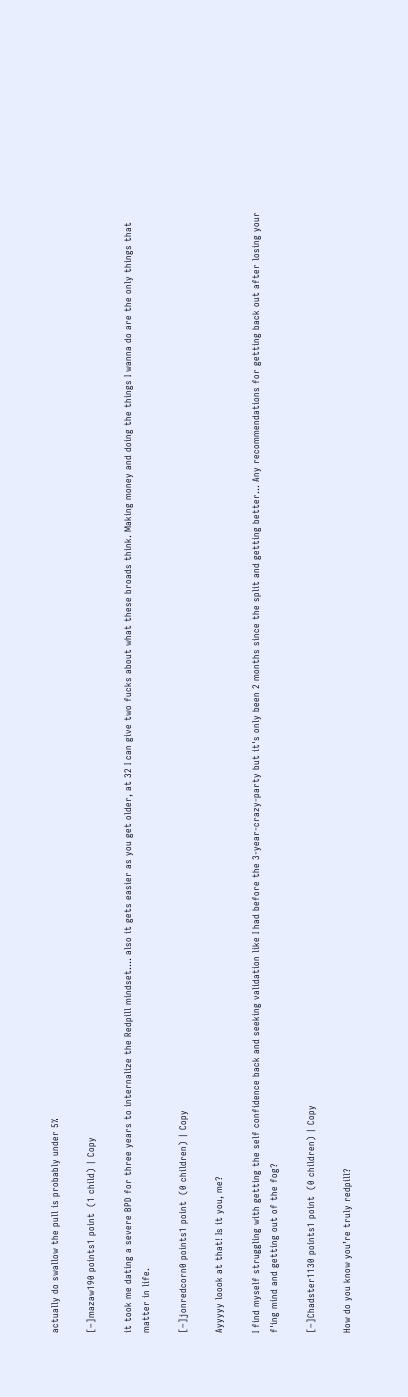actually do swallow the pull is probably under 5%

[–]mazaw190 points1 point  (1 child) | Copy

it took me dating a severe BPD for three years to internalize the Redpill mindset.... also it gets easier as you get older, at 32 I can give two fucks about what these broads think. Making money and doing the things I wanna do are the only things that matter in life.

[–]jonredcorn0 points1 point  (0 children) | Copy

Ayyyyy loook at that! Is it you, me?

I find myself struggling with getting the self confidence back and seeking validation like I had before the 3-year-crazy-party but it's only been 2 months since the split and getting better... Any recommendations for getting back out after losing your f'ing mind and getting out of the fog?

[–]Chadster1130 points1 point  (0 children) | Copy

How do you know you’re truly redpill?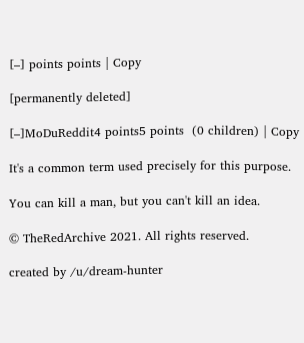[–] points points | Copy

[permanently deleted]

[–]MoDuReddit4 points5 points  (0 children) | Copy

It's a common term used precisely for this purpose.

You can kill a man, but you can't kill an idea.

© TheRedArchive 2021. All rights reserved.

created by /u/dream-hunter